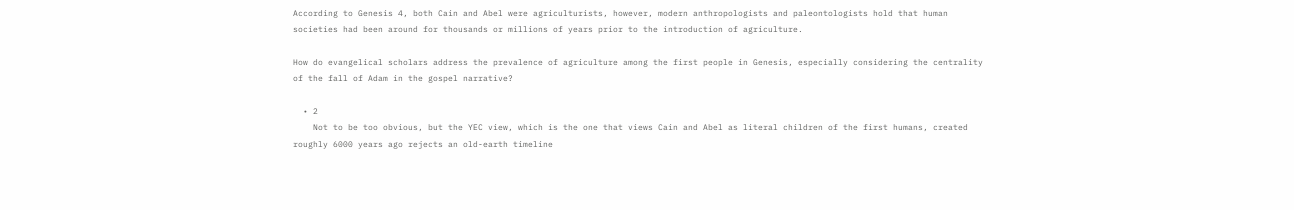According to Genesis 4, both Cain and Abel were agriculturists, however, modern anthropologists and paleontologists hold that human societies had been around for thousands or millions of years prior to the introduction of agriculture.

How do evangelical scholars address the prevalence of agriculture among the first people in Genesis, especially considering the centrality of the fall of Adam in the gospel narrative?

  • 2
    Not to be too obvious, but the YEC view, which is the one that views Cain and Abel as literal children of the first humans, created roughly 6000 years ago rejects an old-earth timeline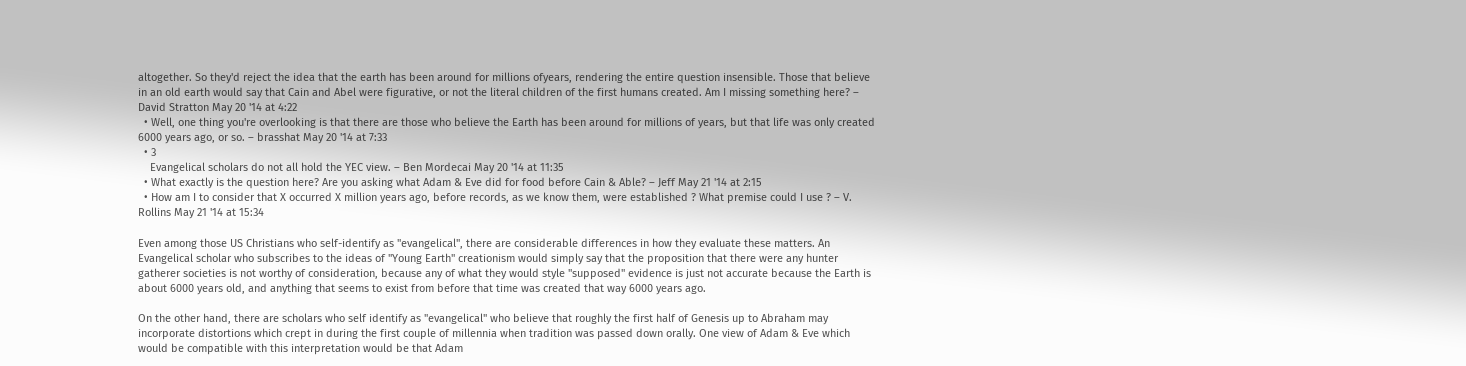altogether. So they'd reject the idea that the earth has been around for millions ofyears, rendering the entire question insensible. Those that believe in an old earth would say that Cain and Abel were figurative, or not the literal children of the first humans created. Am I missing something here? – David Stratton May 20 '14 at 4:22
  • Well, one thing you're overlooking is that there are those who believe the Earth has been around for millions of years, but that life was only created 6000 years ago, or so. – brasshat May 20 '14 at 7:33
  • 3
    Evangelical scholars do not all hold the YEC view. – Ben Mordecai May 20 '14 at 11:35
  • What exactly is the question here? Are you asking what Adam & Eve did for food before Cain & Able? – Jeff May 21 '14 at 2:15
  • How am I to consider that X occurred X million years ago, before records, as we know them, were established ? What premise could I use ? – V. Rollins May 21 '14 at 15:34

Even among those US Christians who self-identify as "evangelical", there are considerable differences in how they evaluate these matters. An Evangelical scholar who subscribes to the ideas of "Young Earth" creationism would simply say that the proposition that there were any hunter gatherer societies is not worthy of consideration, because any of what they would style "supposed" evidence is just not accurate because the Earth is about 6000 years old, and anything that seems to exist from before that time was created that way 6000 years ago.

On the other hand, there are scholars who self identify as "evangelical" who believe that roughly the first half of Genesis up to Abraham may incorporate distortions which crept in during the first couple of millennia when tradition was passed down orally. One view of Adam & Eve which would be compatible with this interpretation would be that Adam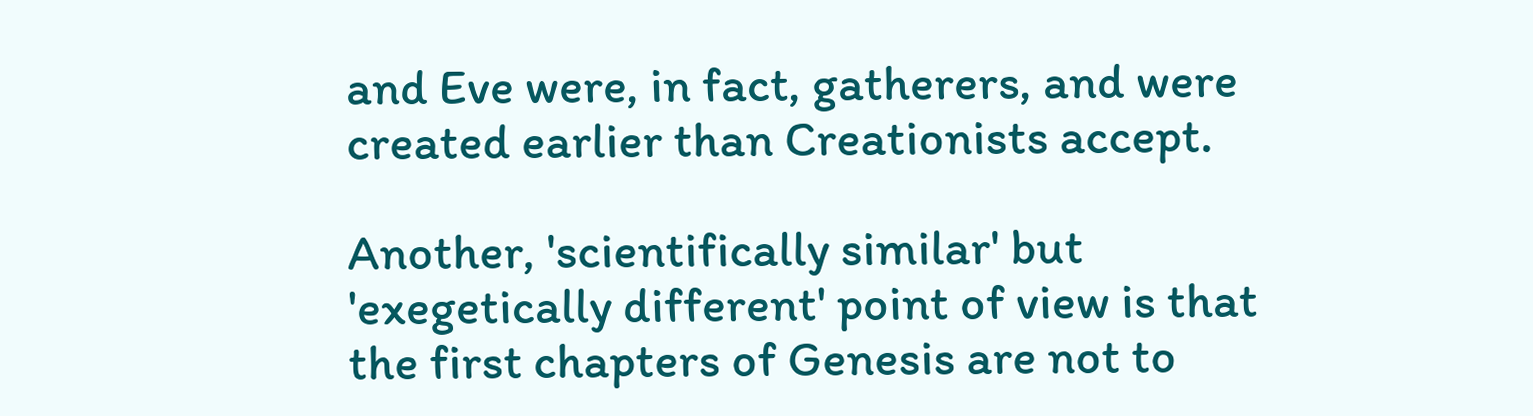and Eve were, in fact, gatherers, and were created earlier than Creationists accept.

Another, 'scientifically similar' but 'exegetically different' point of view is that the first chapters of Genesis are not to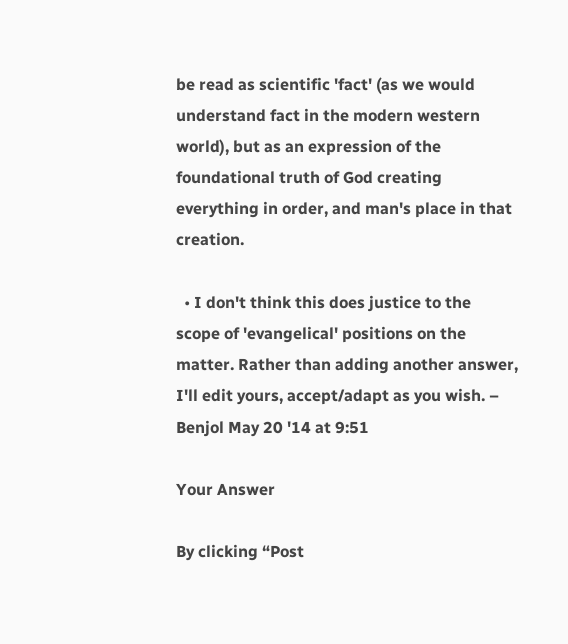be read as scientific 'fact' (as we would understand fact in the modern western world), but as an expression of the foundational truth of God creating everything in order, and man's place in that creation.

  • I don't think this does justice to the scope of 'evangelical' positions on the matter. Rather than adding another answer, I'll edit yours, accept/adapt as you wish. – Benjol May 20 '14 at 9:51

Your Answer

By clicking “Post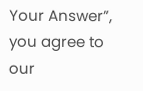Your Answer”, you agree to our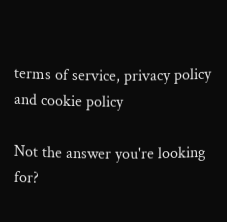terms of service, privacy policy and cookie policy

Not the answer you're looking for?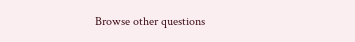Browse other questions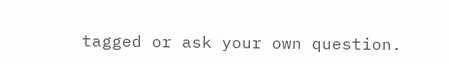tagged or ask your own question.